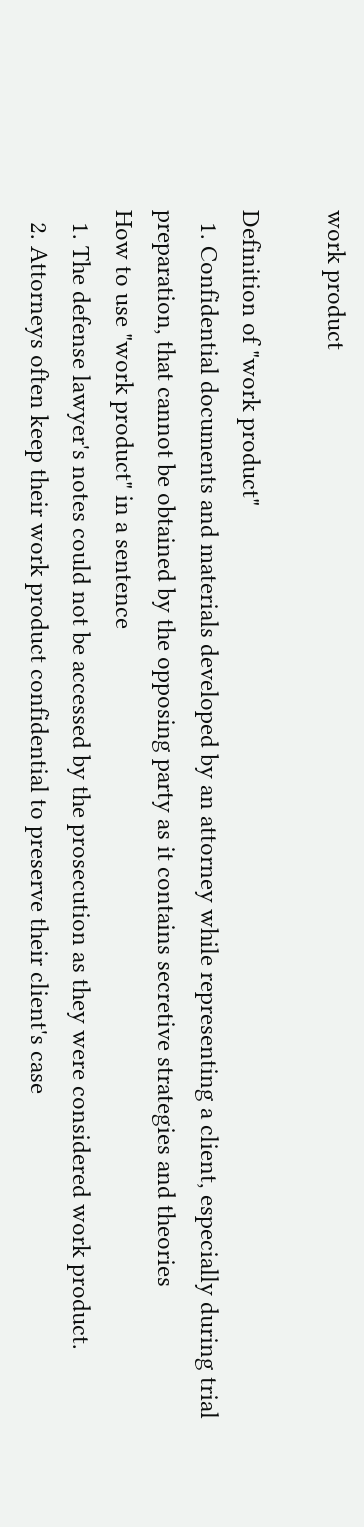work product

Definition of "work product"
  1. Confidential documents and materials developed by an attorney while representing a client, especially during trial preparation, that cannot be obtained by the opposing party as it contains secretive strategies and theories
How to use "work product" in a sentence
  1. The defense lawyer's notes could not be accessed by the prosecution as they were considered work product.
  2. Attorneys often keep their work product confidential to preserve their client's case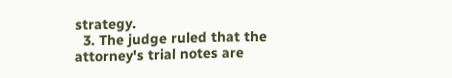strategy.
  3. The judge ruled that the attorney's trial notes are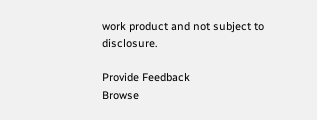work product and not subject to disclosure.

Provide Feedback
Browse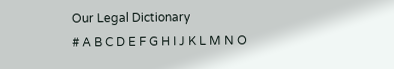Our Legal Dictionary
# A B C D E F G H I J K L M N O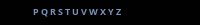P Q R S T U V W X Y Z